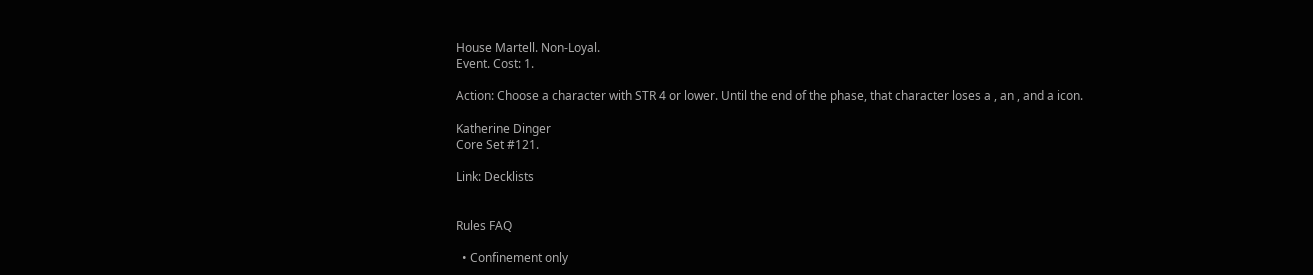House Martell. Non-Loyal.
Event. Cost: 1.

Action: Choose a character with STR 4 or lower. Until the end of the phase, that character loses a , an , and a icon.

Katherine Dinger
Core Set #121.

Link: Decklists


Rules FAQ

  • Confinement only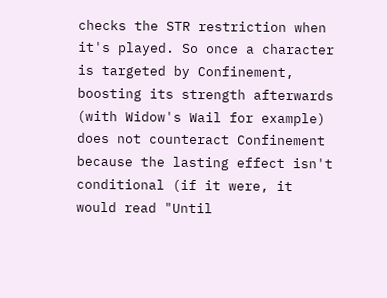checks the STR restriction when it's played. So once a character is targeted by Confinement, boosting its strength afterwards (with Widow's Wail for example) does not counteract Confinement because the lasting effect isn't conditional (if it were, it would read "Until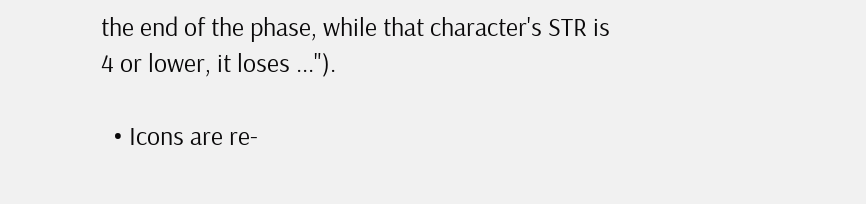the end of the phase, while that character's STR is 4 or lower, it loses ...").

  • Icons are re-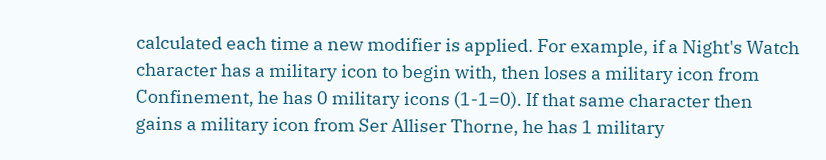calculated each time a new modifier is applied. For example, if a Night's Watch character has a military icon to begin with, then loses a military icon from Confinement, he has 0 military icons (1-1=0). If that same character then gains a military icon from Ser Alliser Thorne, he has 1 military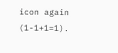icon again (1-1+1=1).